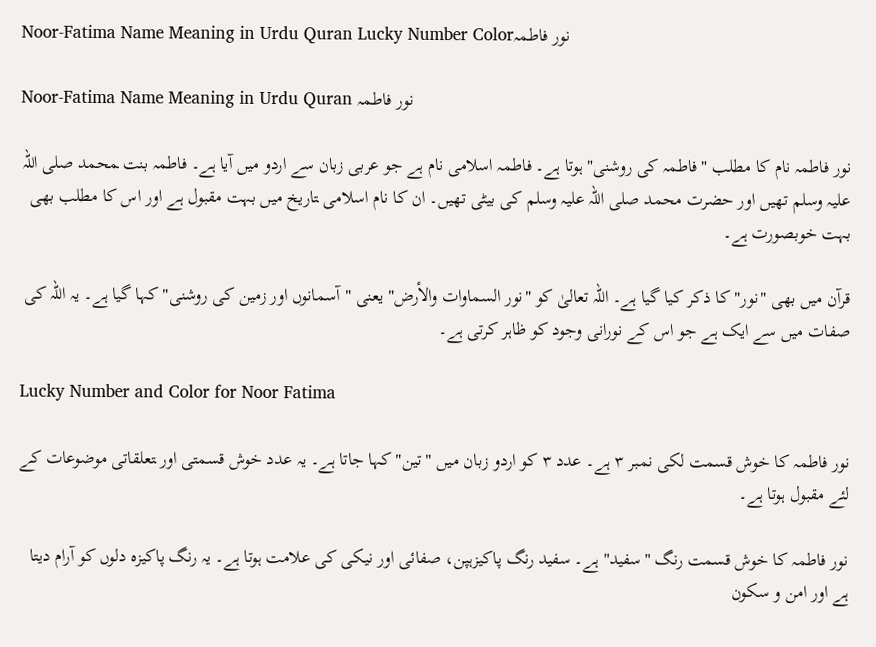Noor-Fatima Name Meaning in Urdu Quran Lucky Number Colorنور فاطمہ

Noor-Fatima Name Meaning in Urdu Quran نور فاطمہ

نور فاطمہ نام کا مطلب "فاطمہ کی روشنی" ہوتا ہے۔ فاطمہ اسلامی نام ہے جو عربی زبان سے اردو میں ‌آیا ہے۔ فاطمہ بنت ‍محمد‍ صلی اللہ علیہ وسلم تھیں اور حضرت محمد‍ صلی اللہ علیہ وسلم کی بیٹی تھیں۔ ان کا نام اسلامی ‍تاریخ میں بہت مقبول ہے اور اس کا مطلب بھی بہت خوبصورت ہے۔

قرآن میں بھی "نور" کا ذکر کیا گیا ہے۔ اللہ تعالیٰ کو "نور السماوات والأرض" یعنی "آسمانوں اور زمین کی ‌روشنی" کہا‍ گیا ہے۔ یہ اللہ کی صفات میں سے ایک ہے جو اس کے نورانی وجود کو‌ ظاہر کرتی ‌ہے۔

Lucky Number and Color for Noor Fatima

نور فاطمہ کا خوش قسمت لکی نمبر ۳ ہے۔ عدد ۳ کو‍ اردو زبان میں "تین" کہا جاتا ہے۔ یہ عدد خوش قسمتی اور ‍تعلقاتی موضوعات کے لئے مقبول ہوتا ہے۔

نور فاطمہ کا خوش قسمت‌ رنگ "سفید" ہے۔ سفید رنگ پاکیزہپن، صفائی اور نیکی کی علامت ہوتا ہے۔ یہ رنگ پاکیزہ دلوں کو آرام دیتا ہے اور امن و سکون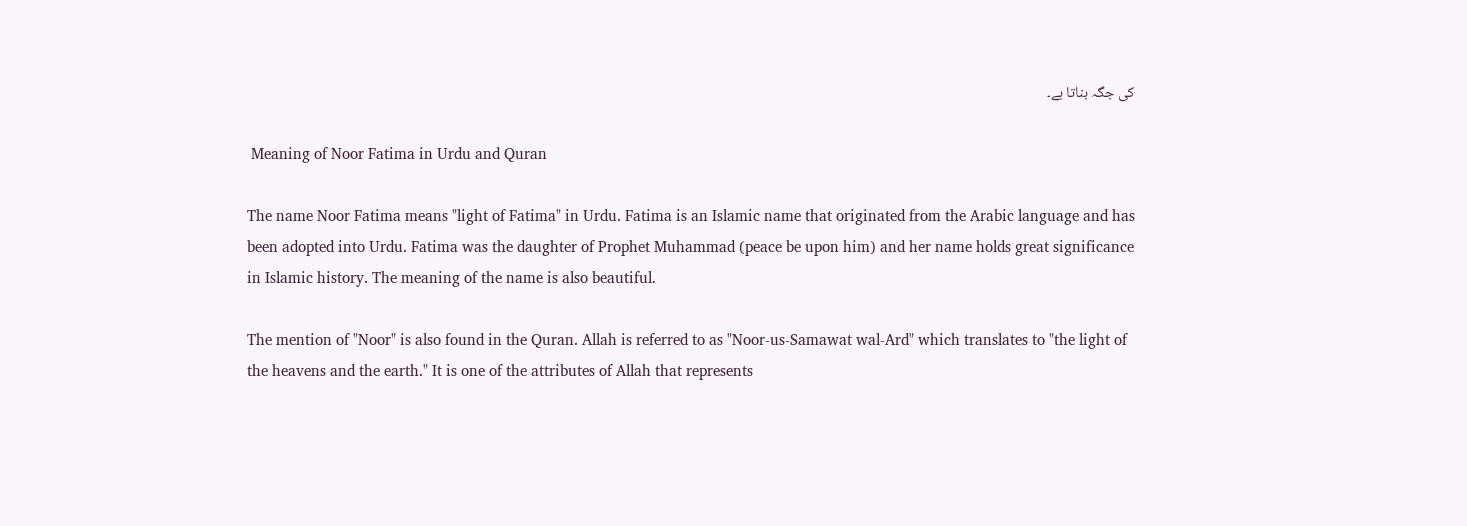کی جگہ بناتا ہے۔

 Meaning of Noor Fatima in Urdu and Quran

The name Noor Fatima means "light of Fatima" in Urdu. Fatima is an Islamic name that originated from the Arabic language and has been adopted into Urdu. Fatima was the daughter of Prophet Muhammad (peace be upon him) and her name holds great significance in Islamic history. The meaning of the name is also beautiful.

The mention of "Noor" is also found in the Quran. Allah is referred to as "Noor-us-Samawat wal-Ard" which translates to "the light of the heavens and the earth." It is one of the attributes of Allah that represents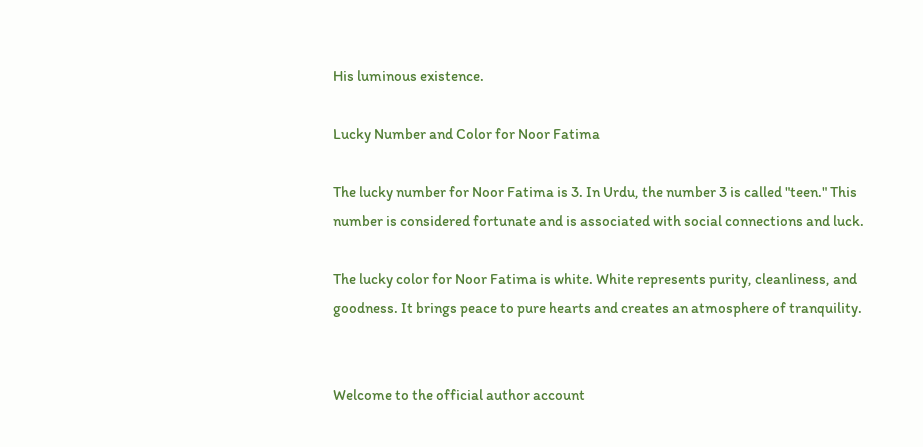His luminous existence.

Lucky Number and Color for Noor Fatima

The lucky number for Noor Fatima is 3. In Urdu, the number 3 is called "teen." This number is considered fortunate and is associated with social connections and luck.

The lucky color for Noor Fatima is white. White represents purity, cleanliness, and goodness. It brings peace to pure hearts and creates an atmosphere of tranquility.


Welcome to the official author account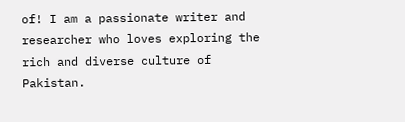of! I am a passionate writer and researcher who loves exploring the rich and diverse culture of Pakistan.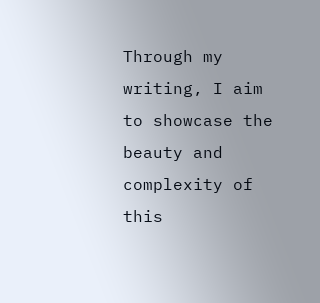Through my writing, I aim to showcase the beauty and complexity of this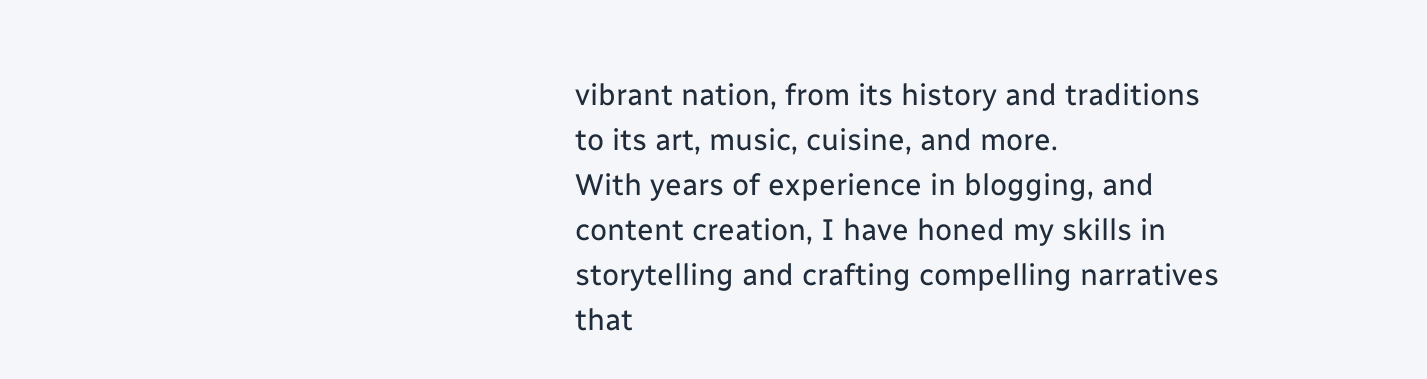vibrant nation, from its history and traditions to its art, music, cuisine, and more.
With years of experience in blogging, and content creation, I have honed my skills in storytelling and crafting compelling narratives that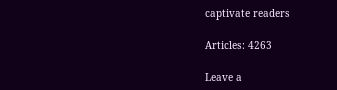captivate readers

Articles: 4263

Leave a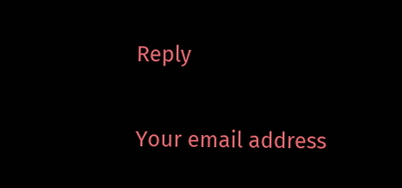Reply

Your email address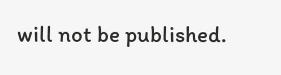will not be published.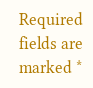Required fields are marked *